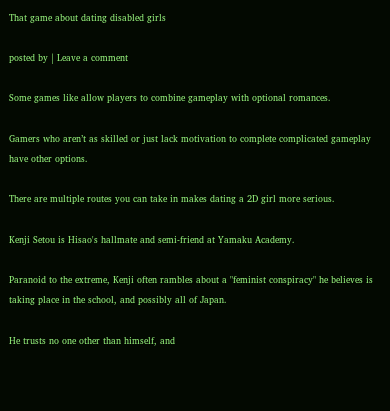That game about dating disabled girls

posted by | Leave a comment

Some games like allow players to combine gameplay with optional romances.

Gamers who aren’t as skilled or just lack motivation to complete complicated gameplay have other options.

There are multiple routes you can take in makes dating a 2D girl more serious.

Kenji Setou is Hisao's hallmate and semi-friend at Yamaku Academy.

Paranoid to the extreme, Kenji often rambles about a "feminist conspiracy" he believes is taking place in the school, and possibly all of Japan.

He trusts no one other than himself, and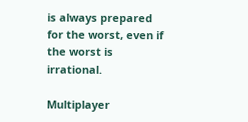is always prepared for the worst, even if the worst is irrational.

Multiplayer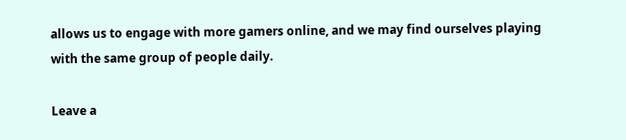allows us to engage with more gamers online, and we may find ourselves playing with the same group of people daily.

Leave a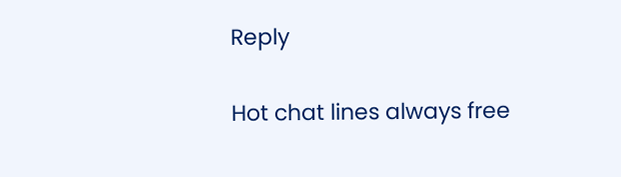Reply

Hot chat lines always free